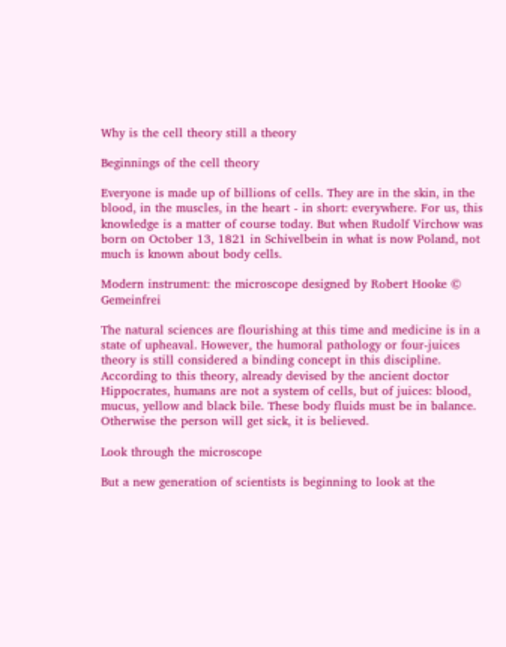Why is the cell theory still a theory

Beginnings of the cell theory

Everyone is made up of billions of cells. They are in the skin, in the blood, in the muscles, in the heart - in short: everywhere. For us, this knowledge is a matter of course today. But when Rudolf Virchow was born on October 13, 1821 in Schivelbein in what is now Poland, not much is known about body cells.

Modern instrument: the microscope designed by Robert Hooke © Gemeinfrei

The natural sciences are flourishing at this time and medicine is in a state of upheaval. However, the humoral pathology or four-juices theory is still considered a binding concept in this discipline. According to this theory, already devised by the ancient doctor Hippocrates, humans are not a system of cells, but of juices: blood, mucus, yellow and black bile. These body fluids must be in balance. Otherwise the person will get sick, it is believed.

Look through the microscope

But a new generation of scientists is beginning to look at the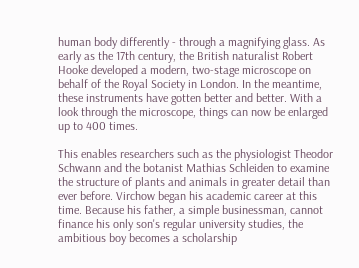human body differently - through a magnifying glass. As early as the 17th century, the British naturalist Robert Hooke developed a modern, two-stage microscope on behalf of the Royal Society in London. In the meantime, these instruments have gotten better and better. With a look through the microscope, things can now be enlarged up to 400 times.

This enables researchers such as the physiologist Theodor Schwann and the botanist Mathias Schleiden to examine the structure of plants and animals in greater detail than ever before. Virchow began his academic career at this time. Because his father, a simple businessman, cannot finance his only son's regular university studies, the ambitious boy becomes a scholarship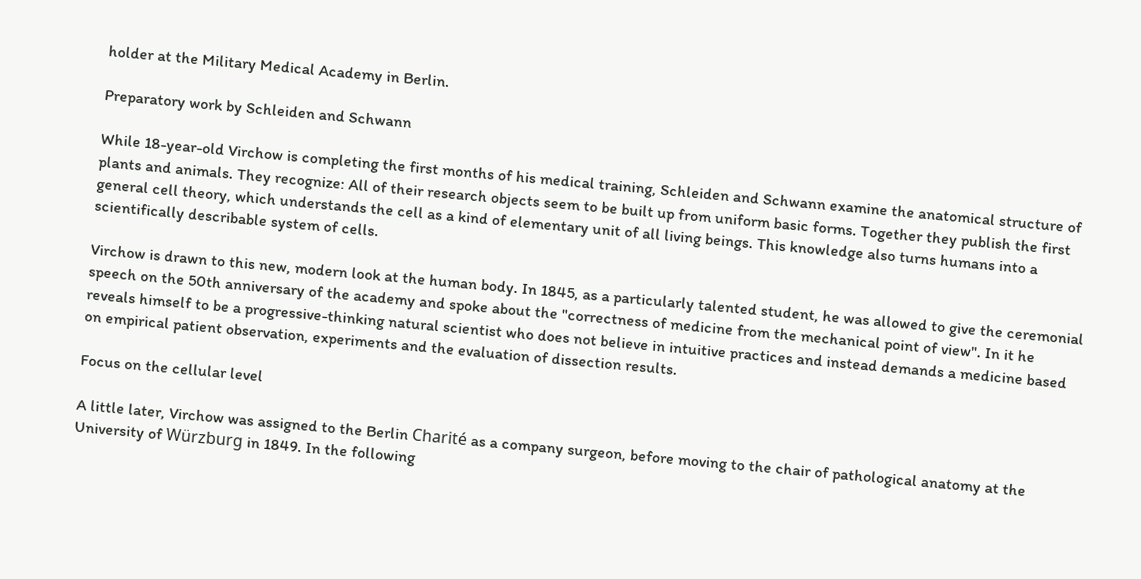holder at the Military Medical Academy in Berlin.

Preparatory work by Schleiden and Schwann

While 18-year-old Virchow is completing the first months of his medical training, Schleiden and Schwann examine the anatomical structure of plants and animals. They recognize: All of their research objects seem to be built up from uniform basic forms. Together they publish the first general cell theory, which understands the cell as a kind of elementary unit of all living beings. This knowledge also turns humans into a scientifically describable system of cells.

Virchow is drawn to this new, modern look at the human body. In 1845, as a particularly talented student, he was allowed to give the ceremonial speech on the 50th anniversary of the academy and spoke about the "correctness of medicine from the mechanical point of view". In it he reveals himself to be a progressive-thinking natural scientist who does not believe in intuitive practices and instead demands a medicine based on empirical patient observation, experiments and the evaluation of dissection results.

Focus on the cellular level

A little later, Virchow was assigned to the Berlin Charité as a company surgeon, before moving to the chair of pathological anatomy at the University of Würzburg in 1849. In the following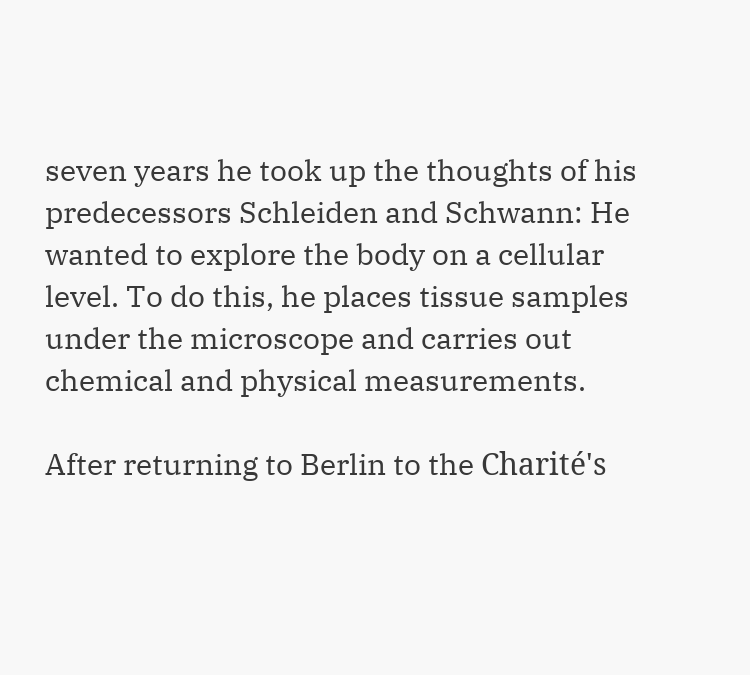seven years he took up the thoughts of his predecessors Schleiden and Schwann: He wanted to explore the body on a cellular level. To do this, he places tissue samples under the microscope and carries out chemical and physical measurements.

After returning to Berlin to the Charité's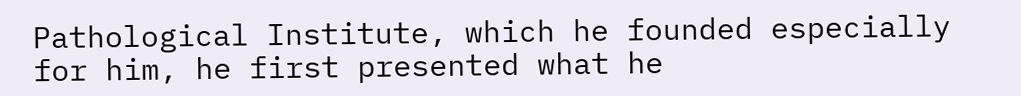Pathological Institute, which he founded especially for him, he first presented what he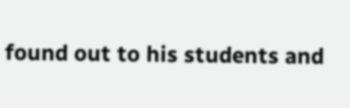found out to his students and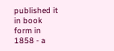published it in book form in 1858 - a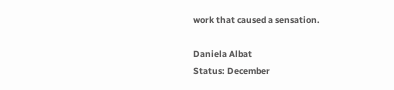work that caused a sensation.

Daniela Albat
Status: December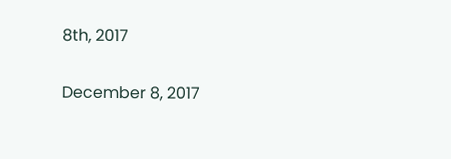8th, 2017

December 8, 2017